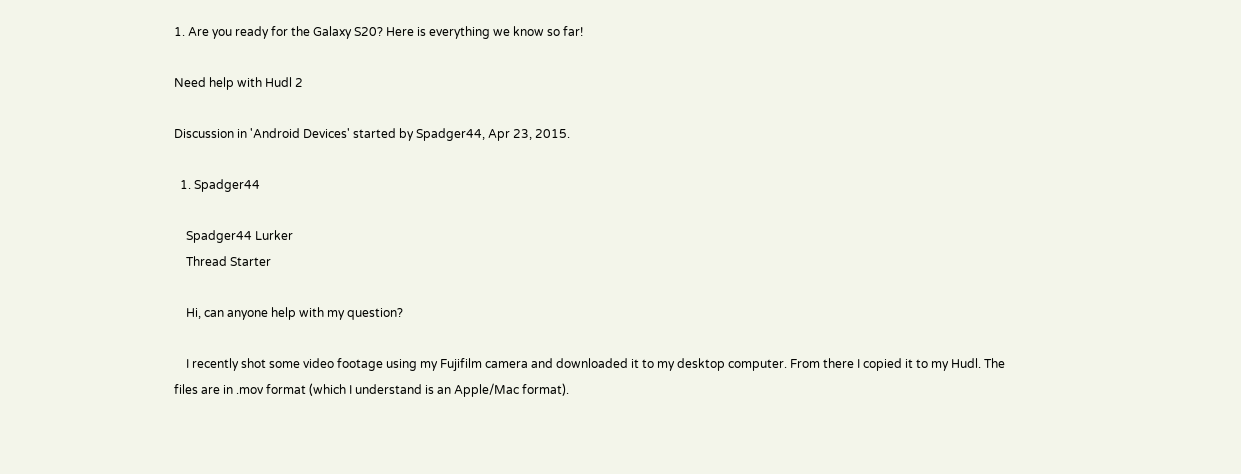1. Are you ready for the Galaxy S20? Here is everything we know so far!

Need help with Hudl 2

Discussion in 'Android Devices' started by Spadger44, Apr 23, 2015.

  1. Spadger44

    Spadger44 Lurker
    Thread Starter

    Hi, can anyone help with my question?

    I recently shot some video footage using my Fujifilm camera and downloaded it to my desktop computer. From there I copied it to my Hudl. The files are in .mov format (which I understand is an Apple/Mac format).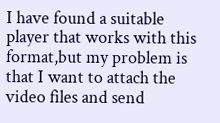I have found a suitable player that works with this format,but my problem is that I want to attach the video files and send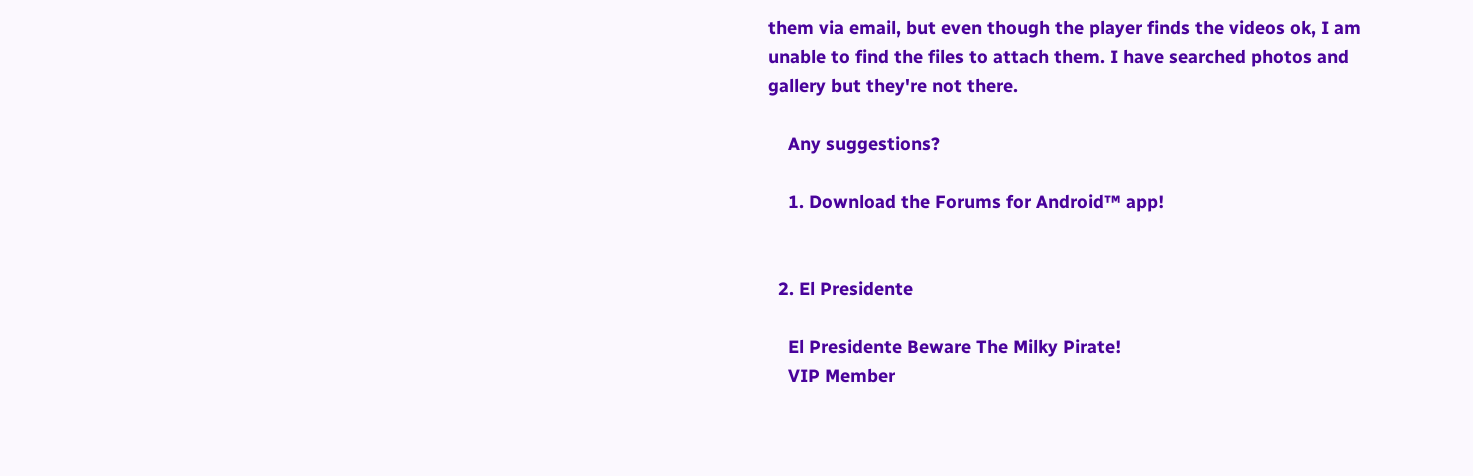them via email, but even though the player finds the videos ok, I am unable to find the files to attach them. I have searched photos and gallery but they're not there.

    Any suggestions?

    1. Download the Forums for Android™ app!


  2. El Presidente

    El Presidente Beware The Milky Pirate!
    VIP Member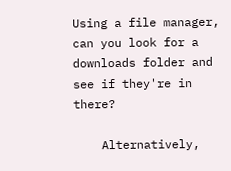Using a file manager, can you look for a downloads folder and see if they're in there?

    Alternatively,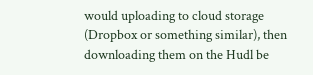would uploading to cloud storage (Dropbox or something similar), then downloading them on the Hudl be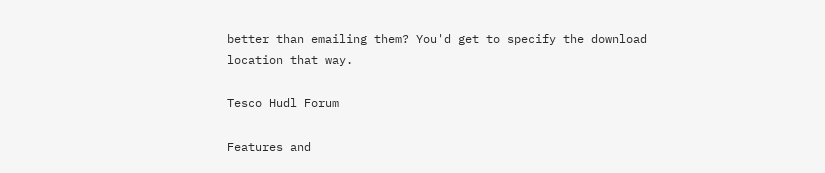better than emailing them? You'd get to specify the download location that way.

Tesco Hudl Forum

Features and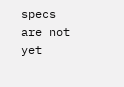specs are not yet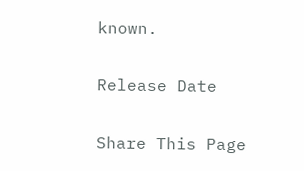known.

Release Date

Share This Page